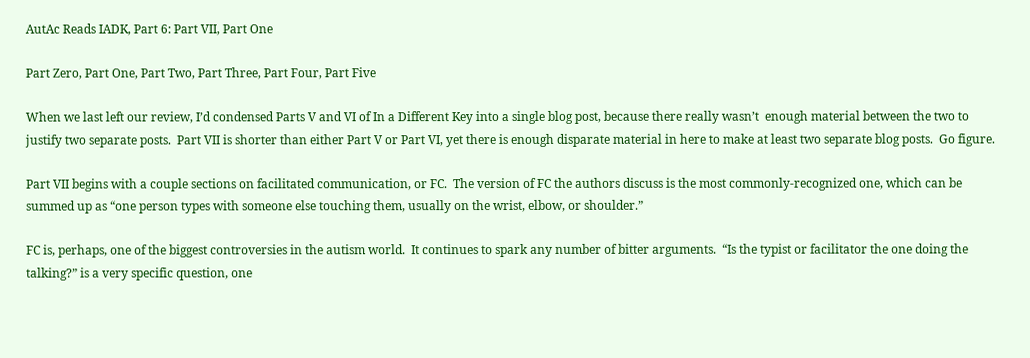AutAc Reads IADK, Part 6: Part VII, Part One

Part Zero, Part One, Part Two, Part Three, Part Four, Part Five

When we last left our review, I’d condensed Parts V and VI of In a Different Key into a single blog post, because there really wasn’t  enough material between the two to justify two separate posts.  Part VII is shorter than either Part V or Part VI, yet there is enough disparate material in here to make at least two separate blog posts.  Go figure.

Part VII begins with a couple sections on facilitated communication, or FC.  The version of FC the authors discuss is the most commonly-recognized one, which can be summed up as “one person types with someone else touching them, usually on the wrist, elbow, or shoulder.”

FC is, perhaps, one of the biggest controversies in the autism world.  It continues to spark any number of bitter arguments.  “Is the typist or facilitator the one doing the talking?” is a very specific question, one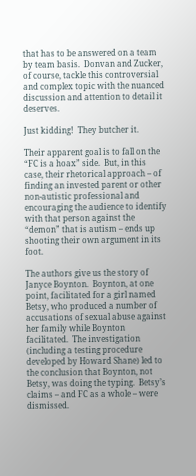that has to be answered on a team by team basis.  Donvan and Zucker, of course, tackle this controversial and complex topic with the nuanced discussion and attention to detail it deserves.

Just kidding!  They butcher it.

Their apparent goal is to fall on the “FC is a hoax” side.  But, in this case, their rhetorical approach – of finding an invested parent or other non-autistic professional and encouraging the audience to identify with that person against the “demon” that is autism – ends up shooting their own argument in its foot.

The authors give us the story of Janyce Boynton.  Boynton, at one point, facilitated for a girl named Betsy, who produced a number of accusations of sexual abuse against her family while Boynton facilitated.  The investigation (including a testing procedure developed by Howard Shane) led to the conclusion that Boynton, not Betsy, was doing the typing.  Betsy’s claims – and FC as a whole – were dismissed.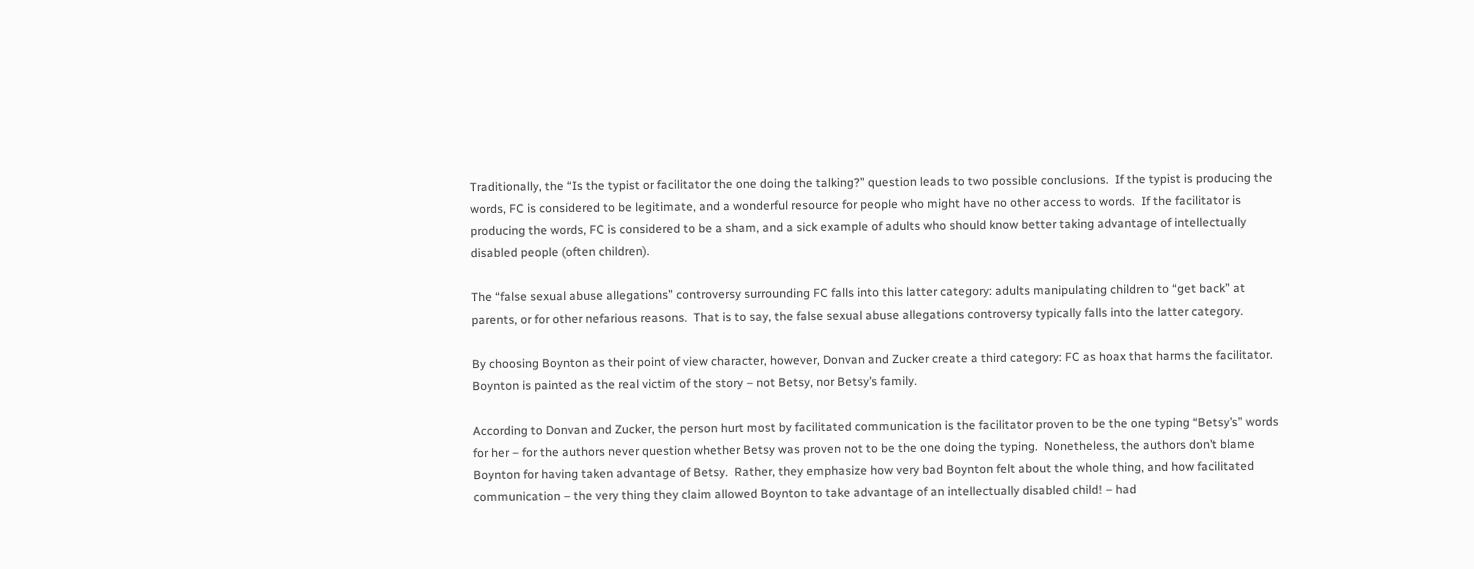Traditionally, the “Is the typist or facilitator the one doing the talking?” question leads to two possible conclusions.  If the typist is producing the words, FC is considered to be legitimate, and a wonderful resource for people who might have no other access to words.  If the facilitator is producing the words, FC is considered to be a sham, and a sick example of adults who should know better taking advantage of intellectually disabled people (often children).

The “false sexual abuse allegations” controversy surrounding FC falls into this latter category: adults manipulating children to “get back” at parents, or for other nefarious reasons.  That is to say, the false sexual abuse allegations controversy typically falls into the latter category.

By choosing Boynton as their point of view character, however, Donvan and Zucker create a third category: FC as hoax that harms the facilitator.  Boynton is painted as the real victim of the story – not Betsy, nor Betsy’s family.

According to Donvan and Zucker, the person hurt most by facilitated communication is the facilitator proven to be the one typing “Betsy’s” words for her – for the authors never question whether Betsy was proven not to be the one doing the typing.  Nonetheless, the authors don’t blame Boynton for having taken advantage of Betsy.  Rather, they emphasize how very bad Boynton felt about the whole thing, and how facilitated communication – the very thing they claim allowed Boynton to take advantage of an intellectually disabled child! – had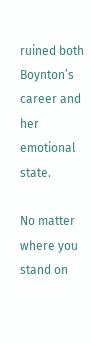ruined both Boynton’s career and her emotional state.

No matter where you stand on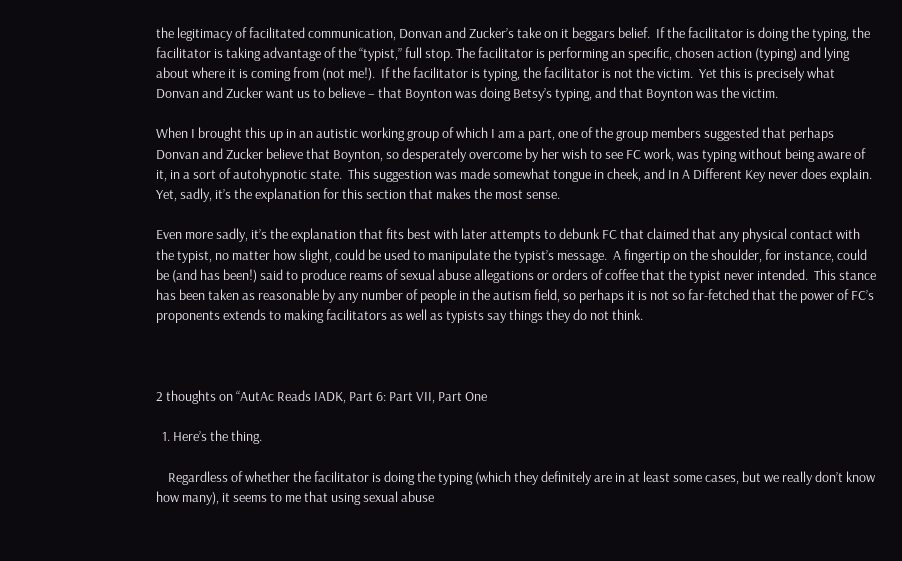the legitimacy of facilitated communication, Donvan and Zucker’s take on it beggars belief.  If the facilitator is doing the typing, the facilitator is taking advantage of the “typist,” full stop. The facilitator is performing an specific, chosen action (typing) and lying about where it is coming from (not me!).  If the facilitator is typing, the facilitator is not the victim.  Yet this is precisely what Donvan and Zucker want us to believe – that Boynton was doing Betsy’s typing, and that Boynton was the victim.

When I brought this up in an autistic working group of which I am a part, one of the group members suggested that perhaps Donvan and Zucker believe that Boynton, so desperately overcome by her wish to see FC work, was typing without being aware of it, in a sort of autohypnotic state.  This suggestion was made somewhat tongue in cheek, and In A Different Key never does explain.  Yet, sadly, it’s the explanation for this section that makes the most sense.

Even more sadly, it’s the explanation that fits best with later attempts to debunk FC that claimed that any physical contact with the typist, no matter how slight, could be used to manipulate the typist’s message.  A fingertip on the shoulder, for instance, could be (and has been!) said to produce reams of sexual abuse allegations or orders of coffee that the typist never intended.  This stance has been taken as reasonable by any number of people in the autism field, so perhaps it is not so far-fetched that the power of FC’s proponents extends to making facilitators as well as typists say things they do not think.



2 thoughts on “AutAc Reads IADK, Part 6: Part VII, Part One

  1. Here’s the thing.

    Regardless of whether the facilitator is doing the typing (which they definitely are in at least some cases, but we really don’t know how many), it seems to me that using sexual abuse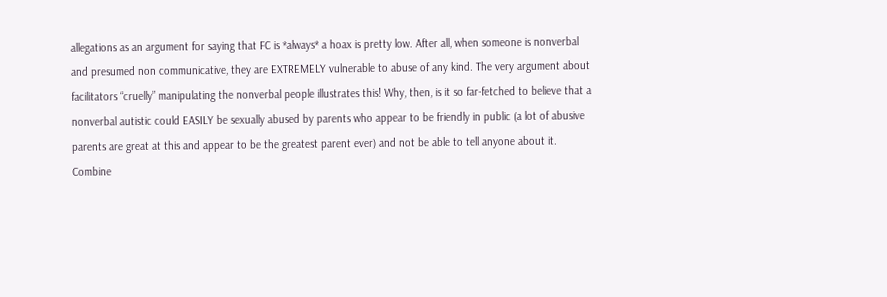allegations as an argument for saying that FC is *always* a hoax is pretty low. After all, when someone is nonverbal and presumed non communicative, they are EXTREMELY vulnerable to abuse of any kind. The very argument about facilitators “cruelly” manipulating the nonverbal people illustrates this! Why, then, is it so far-fetched to believe that a nonverbal autistic could EASILY be sexually abused by parents who appear to be friendly in public (a lot of abusive parents are great at this and appear to be the greatest parent ever) and not be able to tell anyone about it. Combine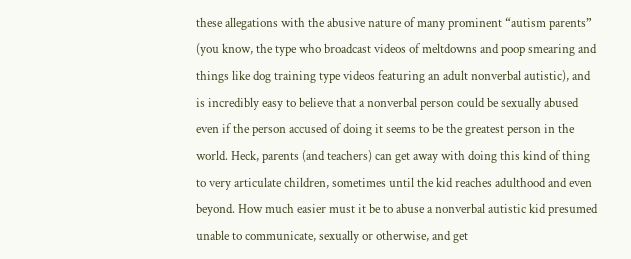these allegations with the abusive nature of many prominent “autism parents” (you know, the type who broadcast videos of meltdowns and poop smearing and things like dog training type videos featuring an adult nonverbal autistic), and is incredibly easy to believe that a nonverbal person could be sexually abused even if the person accused of doing it seems to be the greatest person in the world. Heck, parents (and teachers) can get away with doing this kind of thing to very articulate children, sometimes until the kid reaches adulthood and even beyond. How much easier must it be to abuse a nonverbal autistic kid presumed unable to communicate, sexually or otherwise, and get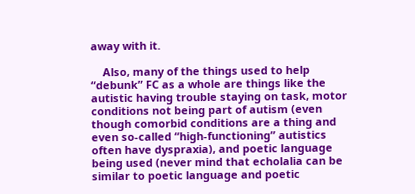away with it.

    Also, many of the things used to help “debunk” FC as a whole are things like the autistic having trouble staying on task, motor conditions not being part of autism (even though comorbid conditions are a thing and even so-called “high-functioning” autistics often have dyspraxia), and poetic language being used (never mind that echolalia can be similar to poetic language and poetic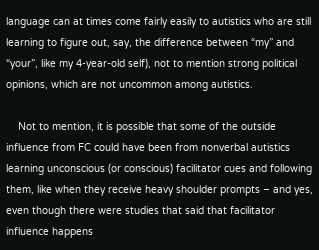language can at times come fairly easily to autistics who are still learning to figure out, say, the difference between “my” and “your”, like my 4-year-old self), not to mention strong political opinions, which are not uncommon among autistics.

    Not to mention, it is possible that some of the outside influence from FC could have been from nonverbal autistics learning unconscious (or conscious) facilitator cues and following them, like when they receive heavy shoulder prompts – and yes, even though there were studies that said that facilitator influence happens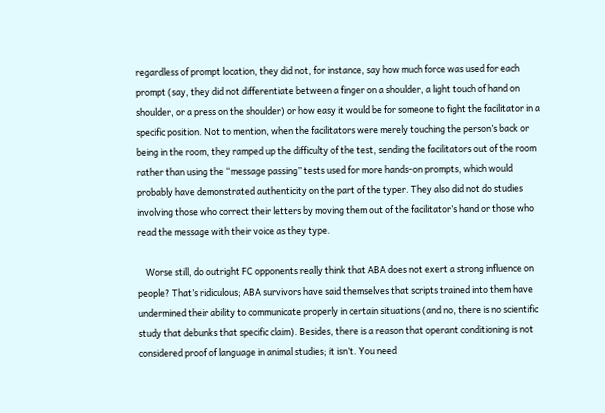regardless of prompt location, they did not, for instance, say how much force was used for each prompt (say, they did not differentiate between a finger on a shoulder, a light touch of hand on shoulder, or a press on the shoulder) or how easy it would be for someone to fight the facilitator in a specific position. Not to mention, when the facilitators were merely touching the person’s back or being in the room, they ramped up the difficulty of the test, sending the facilitators out of the room rather than using the “message passing” tests used for more hands-on prompts, which would probably have demonstrated authenticity on the part of the typer. They also did not do studies involving those who correct their letters by moving them out of the facilitator’s hand or those who read the message with their voice as they type.

    Worse still, do outright FC opponents really think that ABA does not exert a strong influence on people? That’s ridiculous; ABA survivors have said themselves that scripts trained into them have undermined their ability to communicate properly in certain situations (and no, there is no scientific study that debunks that specific claim). Besides, there is a reason that operant conditioning is not considered proof of language in animal studies; it isn’t. You need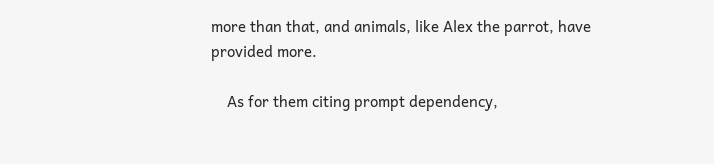more than that, and animals, like Alex the parrot, have provided more.

    As for them citing prompt dependency,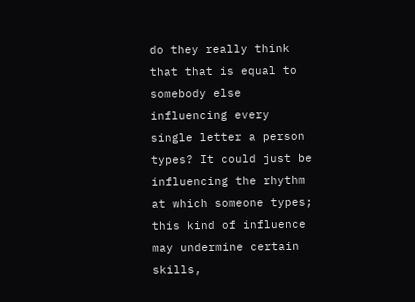do they really think that that is equal to somebody else influencing every single letter a person types? It could just be influencing the rhythm at which someone types; this kind of influence may undermine certain skills,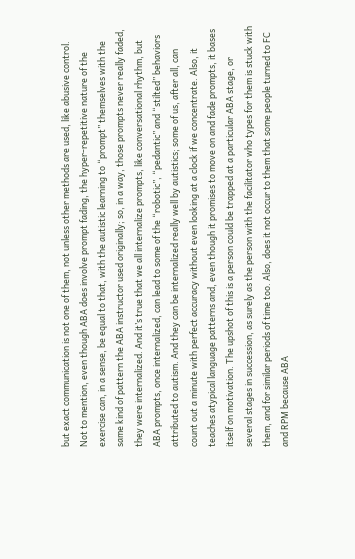but exact communication is not one of them, not unless other methods are used, like abusive control. Not to mention, even though ABA does involve prompt fading, the hyper-repetitive nature of the exercise can, in a sense, be equal to that, with the autistic learning to “prompt” themselves with the same kind of pattern the ABA instructor used originally; so, in a way, those prompts never really faded, they were internalized. And it’s true that we all internalize prompts, like conversational rhythm, but ABA prompts, once internalized, can lead to some of the “robotic”, “pedantic” and “stilted” behaviors attributed to autism. And they can be internalized really well by autistics; some of us, after all, can count out a minute with perfect accuracy without even looking at a clock if we concentrate. Also, it teaches atypical language patterns and, even though it promises to move on and fade prompts, it bases itself on motivation. The upshot of this is a person could be trapped at a particular ABA stage, or several stages in succession, as surely as the person with the facilitator who types for them is stuck with them, and for similar periods of time too. Also, does it not occur to them that some people turned to FC and RPM because ABA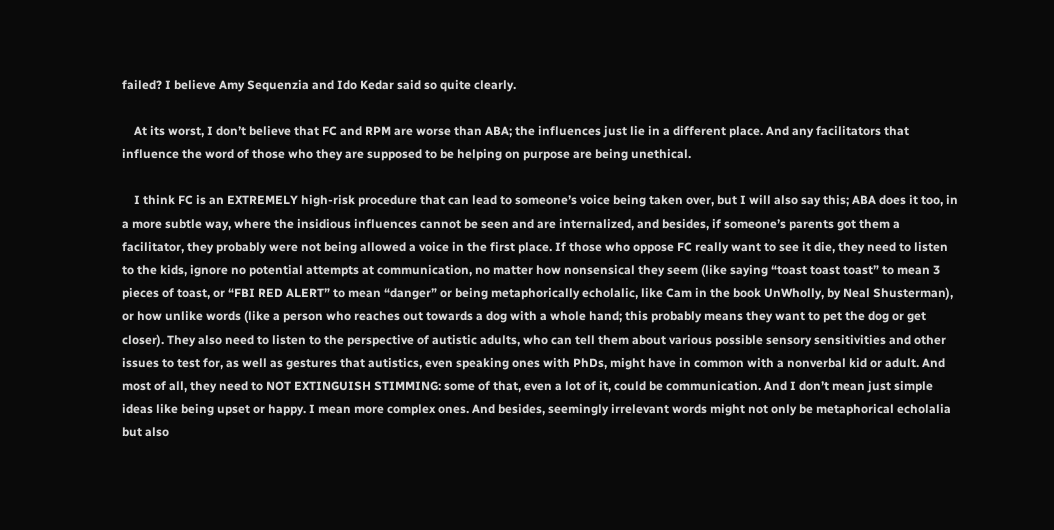failed? I believe Amy Sequenzia and Ido Kedar said so quite clearly.

    At its worst, I don’t believe that FC and RPM are worse than ABA; the influences just lie in a different place. And any facilitators that influence the word of those who they are supposed to be helping on purpose are being unethical.

    I think FC is an EXTREMELY high-risk procedure that can lead to someone’s voice being taken over, but I will also say this; ABA does it too, in a more subtle way, where the insidious influences cannot be seen and are internalized, and besides, if someone’s parents got them a facilitator, they probably were not being allowed a voice in the first place. If those who oppose FC really want to see it die, they need to listen to the kids, ignore no potential attempts at communication, no matter how nonsensical they seem (like saying “toast toast toast” to mean 3 pieces of toast, or “FBI RED ALERT” to mean “danger” or being metaphorically echolalic, like Cam in the book UnWholly, by Neal Shusterman), or how unlike words (like a person who reaches out towards a dog with a whole hand; this probably means they want to pet the dog or get closer). They also need to listen to the perspective of autistic adults, who can tell them about various possible sensory sensitivities and other issues to test for, as well as gestures that autistics, even speaking ones with PhDs, might have in common with a nonverbal kid or adult. And most of all, they need to NOT EXTINGUISH STIMMING: some of that, even a lot of it, could be communication. And I don’t mean just simple ideas like being upset or happy. I mean more complex ones. And besides, seemingly irrelevant words might not only be metaphorical echolalia but also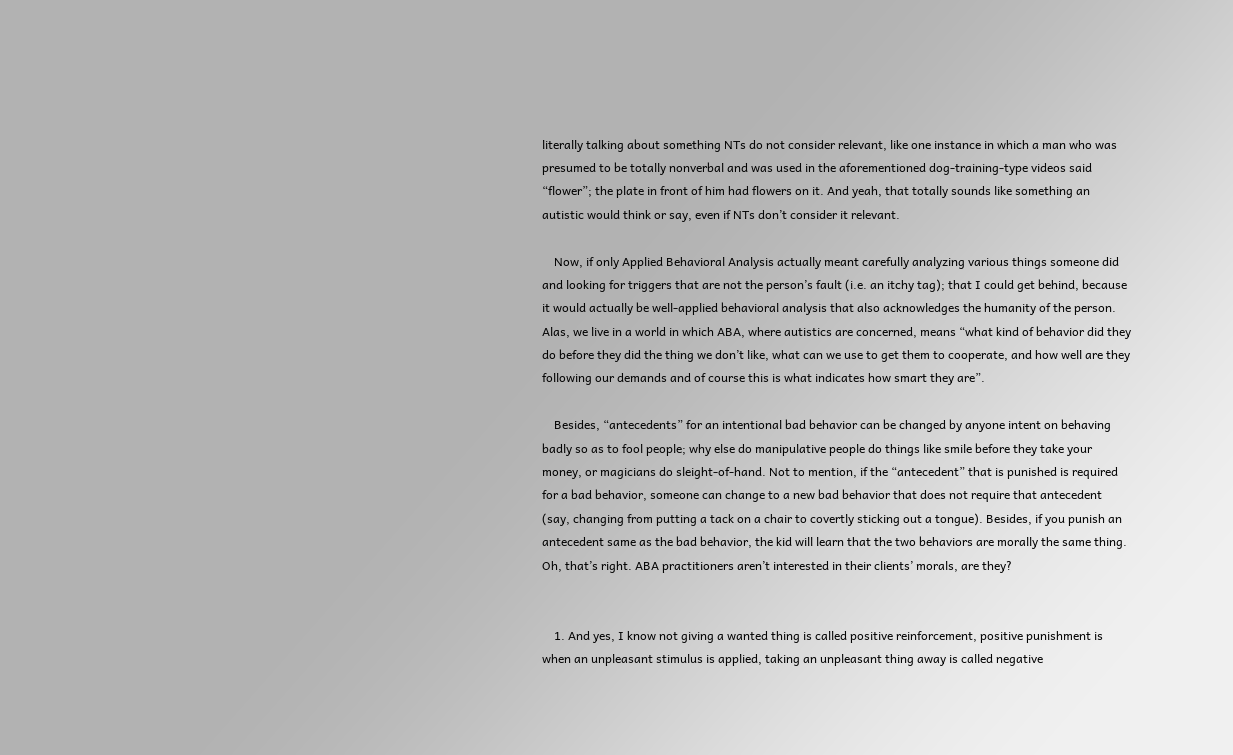literally talking about something NTs do not consider relevant, like one instance in which a man who was presumed to be totally nonverbal and was used in the aforementioned dog-training-type videos said “flower”; the plate in front of him had flowers on it. And yeah, that totally sounds like something an autistic would think or say, even if NTs don’t consider it relevant.

    Now, if only Applied Behavioral Analysis actually meant carefully analyzing various things someone did and looking for triggers that are not the person’s fault (i.e. an itchy tag); that I could get behind, because it would actually be well-applied behavioral analysis that also acknowledges the humanity of the person. Alas, we live in a world in which ABA, where autistics are concerned, means “what kind of behavior did they do before they did the thing we don’t like, what can we use to get them to cooperate, and how well are they following our demands and of course this is what indicates how smart they are”.

    Besides, “antecedents” for an intentional bad behavior can be changed by anyone intent on behaving badly so as to fool people; why else do manipulative people do things like smile before they take your money, or magicians do sleight-of-hand. Not to mention, if the “antecedent” that is punished is required for a bad behavior, someone can change to a new bad behavior that does not require that antecedent (say, changing from putting a tack on a chair to covertly sticking out a tongue). Besides, if you punish an antecedent same as the bad behavior, the kid will learn that the two behaviors are morally the same thing. Oh, that’s right. ABA practitioners aren’t interested in their clients’ morals, are they?


    1. And yes, I know not giving a wanted thing is called positive reinforcement, positive punishment is when an unpleasant stimulus is applied, taking an unpleasant thing away is called negative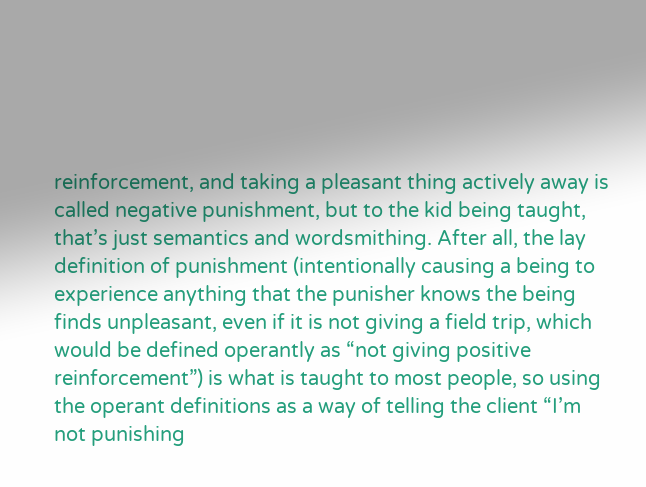reinforcement, and taking a pleasant thing actively away is called negative punishment, but to the kid being taught, that’s just semantics and wordsmithing. After all, the lay definition of punishment (intentionally causing a being to experience anything that the punisher knows the being finds unpleasant, even if it is not giving a field trip, which would be defined operantly as “not giving positive reinforcement”) is what is taught to most people, so using the operant definitions as a way of telling the client “I’m not punishing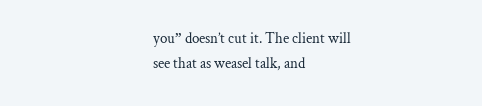you” doesn’t cut it. The client will see that as weasel talk, and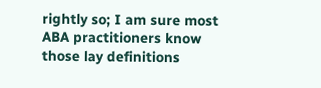rightly so; I am sure most ABA practitioners know those lay definitions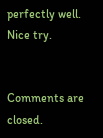perfectly well. Nice try.


Comments are closed.